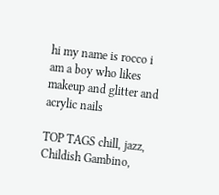hi my name is rocco i am a boy who likes makeup and glitter and acrylic nails

TOP TAGS chill, jazz, Childish Gambino,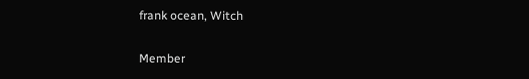frank ocean, Witch

Member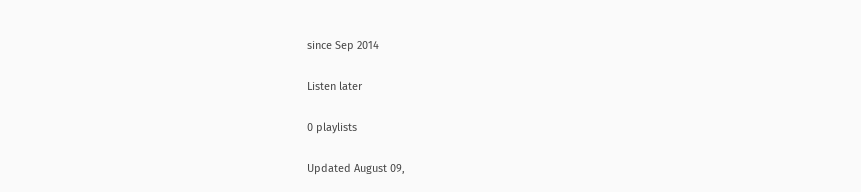since Sep 2014

Listen later

0 playlists

Updated August 09,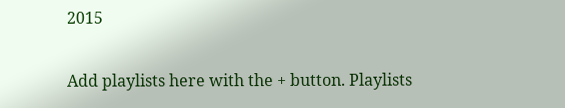2015

Add playlists here with the + button. Playlists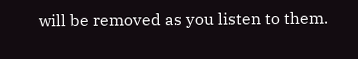will be removed as you listen to them.